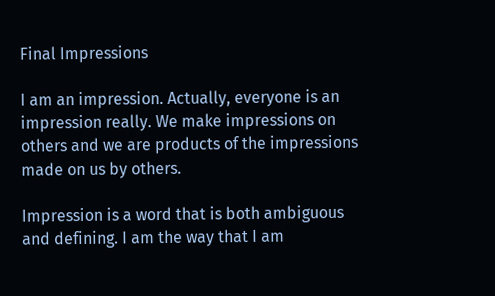Final Impressions

I am an impression. Actually, everyone is an impression really. We make impressions on others and we are products of the impressions made on us by others.

Impression is a word that is both ambiguous and defining. I am the way that I am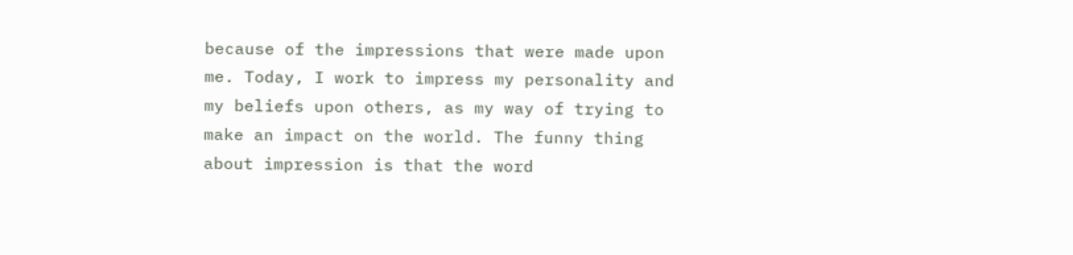because of the impressions that were made upon me. Today, I work to impress my personality and my beliefs upon others, as my way of trying to make an impact on the world. The funny thing about impression is that the word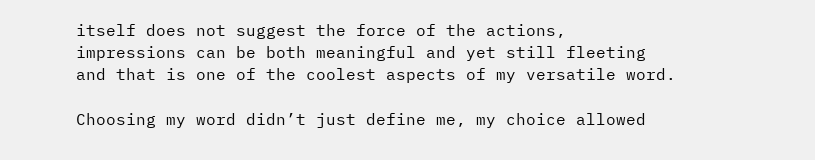itself does not suggest the force of the actions, impressions can be both meaningful and yet still fleeting and that is one of the coolest aspects of my versatile word.

Choosing my word didn’t just define me, my choice allowed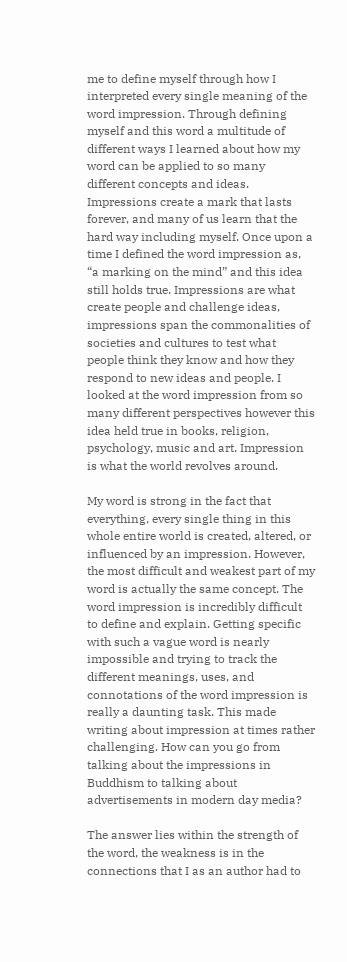me to define myself through how I interpreted every single meaning of the word impression. Through defining myself and this word a multitude of different ways I learned about how my word can be applied to so many different concepts and ideas. Impressions create a mark that lasts forever, and many of us learn that the hard way including myself. Once upon a time I defined the word impression as, “a marking on the mind” and this idea still holds true. Impressions are what create people and challenge ideas, impressions span the commonalities of societies and cultures to test what people think they know and how they respond to new ideas and people. I looked at the word impression from so many different perspectives however this idea held true in books, religion, psychology, music and art. Impression is what the world revolves around.

My word is strong in the fact that everything, every single thing in this whole entire world is created, altered, or influenced by an impression. However, the most difficult and weakest part of my word is actually the same concept. The word impression is incredibly difficult to define and explain. Getting specific with such a vague word is nearly impossible and trying to track the different meanings, uses, and connotations of the word impression is really a daunting task. This made writing about impression at times rather challenging. How can you go from talking about the impressions in Buddhism to talking about advertisements in modern day media?

The answer lies within the strength of the word, the weakness is in the connections that I as an author had to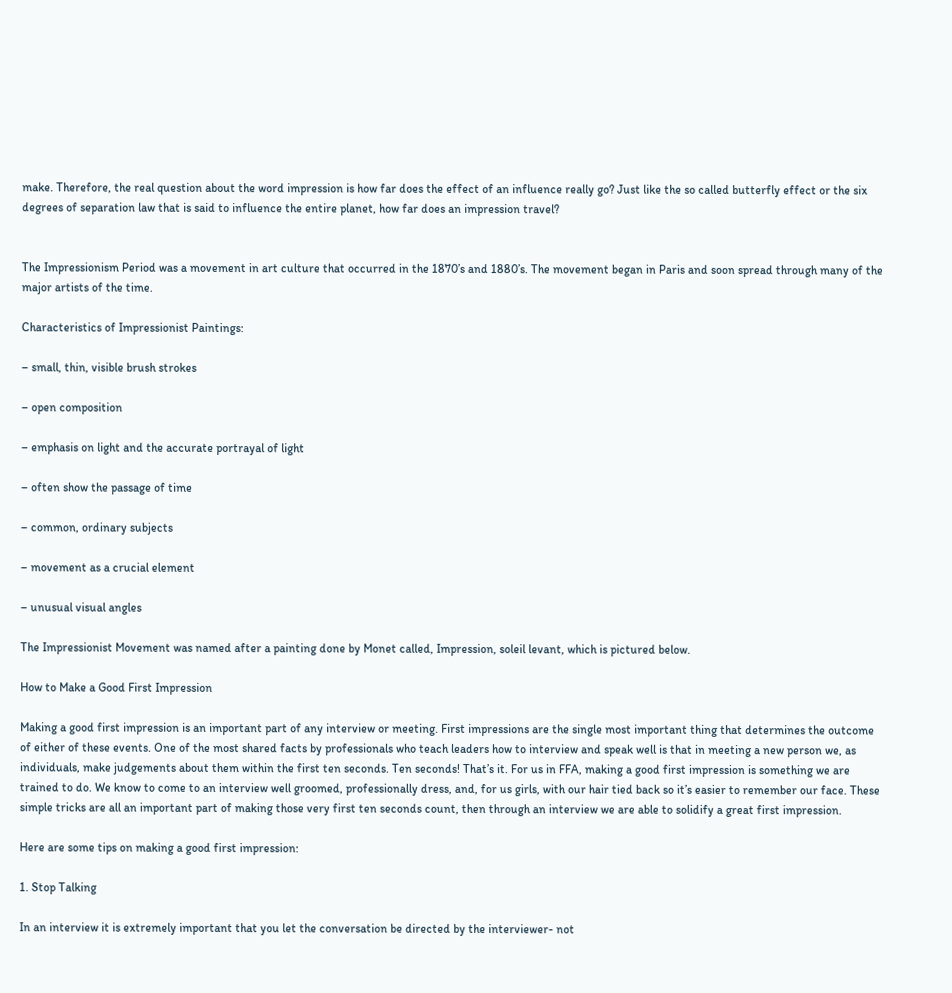make. Therefore, the real question about the word impression is how far does the effect of an influence really go? Just like the so called butterfly effect or the six degrees of separation law that is said to influence the entire planet, how far does an impression travel?


The Impressionism Period was a movement in art culture that occurred in the 1870’s and 1880’s. The movement began in Paris and soon spread through many of the major artists of the time.

Characteristics of Impressionist Paintings:

– small, thin, visible brush strokes

– open composition

– emphasis on light and the accurate portrayal of light

– often show the passage of time

– common, ordinary subjects

– movement as a crucial element

– unusual visual angles

The Impressionist Movement was named after a painting done by Monet called, Impression, soleil levant, which is pictured below.

How to Make a Good First Impression

Making a good first impression is an important part of any interview or meeting. First impressions are the single most important thing that determines the outcome of either of these events. One of the most shared facts by professionals who teach leaders how to interview and speak well is that in meeting a new person we, as individuals, make judgements about them within the first ten seconds. Ten seconds! That’s it. For us in FFA, making a good first impression is something we are trained to do. We know to come to an interview well groomed, professionally dress, and, for us girls, with our hair tied back so it’s easier to remember our face. These simple tricks are all an important part of making those very first ten seconds count, then through an interview we are able to solidify a great first impression.

Here are some tips on making a good first impression:

1. Stop Talking

In an interview it is extremely important that you let the conversation be directed by the interviewer- not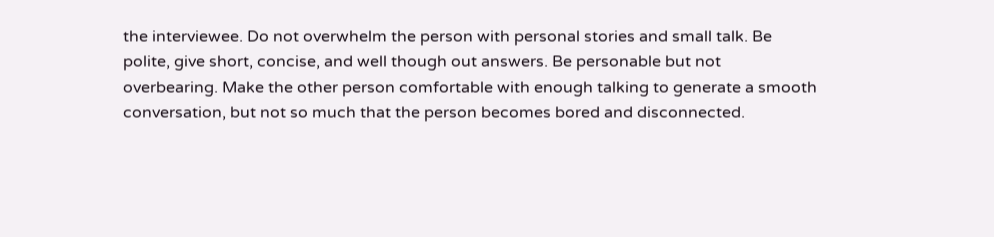the interviewee. Do not overwhelm the person with personal stories and small talk. Be polite, give short, concise, and well though out answers. Be personable but not overbearing. Make the other person comfortable with enough talking to generate a smooth conversation, but not so much that the person becomes bored and disconnected.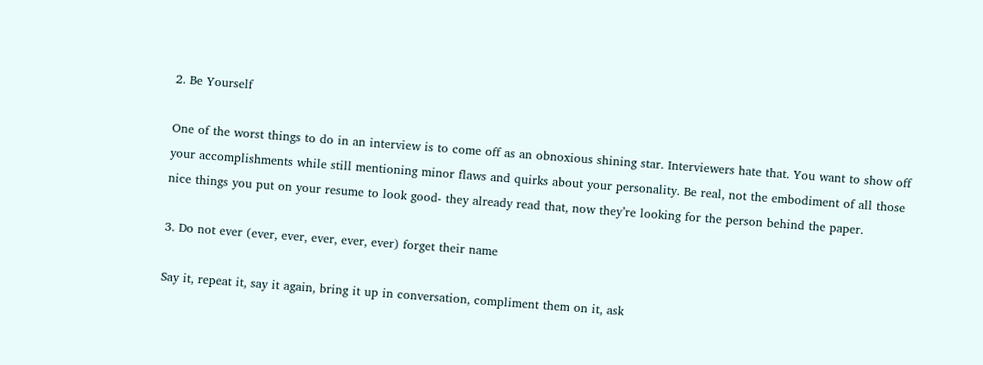2. Be Yourself

One of the worst things to do in an interview is to come off as an obnoxious shining star. Interviewers hate that. You want to show off your accomplishments while still mentioning minor flaws and quirks about your personality. Be real, not the embodiment of all those nice things you put on your resume to look good- they already read that, now they’re looking for the person behind the paper.

3. Do not ever (ever, ever, ever, ever, ever) forget their name

Say it, repeat it, say it again, bring it up in conversation, compliment them on it, ask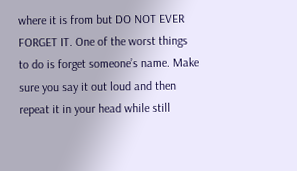where it is from but DO NOT EVER FORGET IT. One of the worst things to do is forget someone’s name. Make sure you say it out loud and then repeat it in your head while still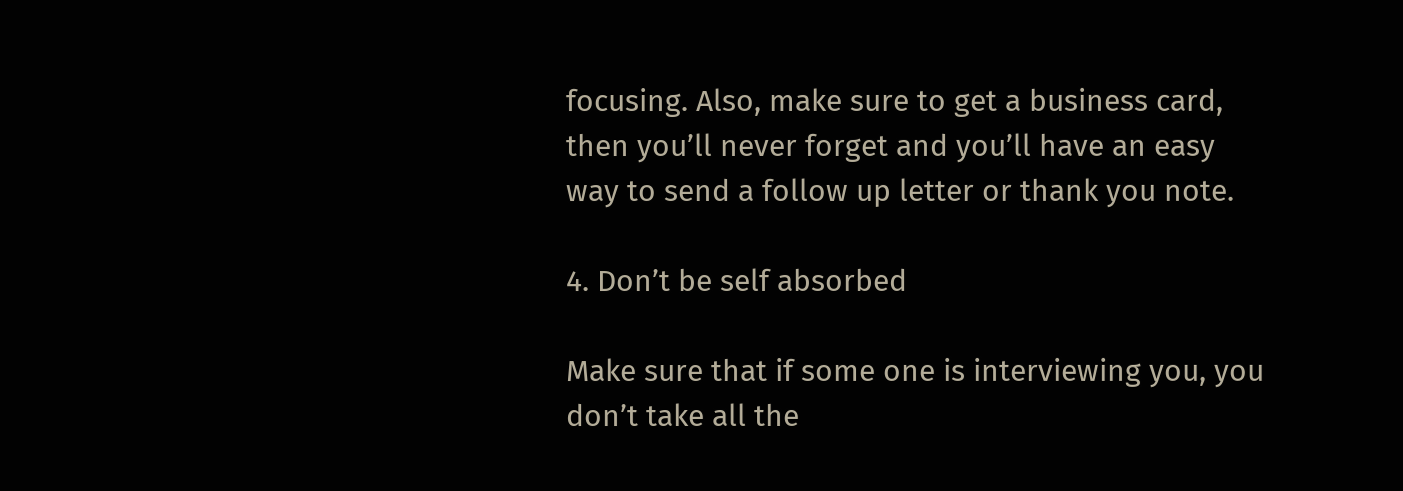focusing. Also, make sure to get a business card, then you’ll never forget and you’ll have an easy way to send a follow up letter or thank you note.

4. Don’t be self absorbed

Make sure that if some one is interviewing you, you don’t take all the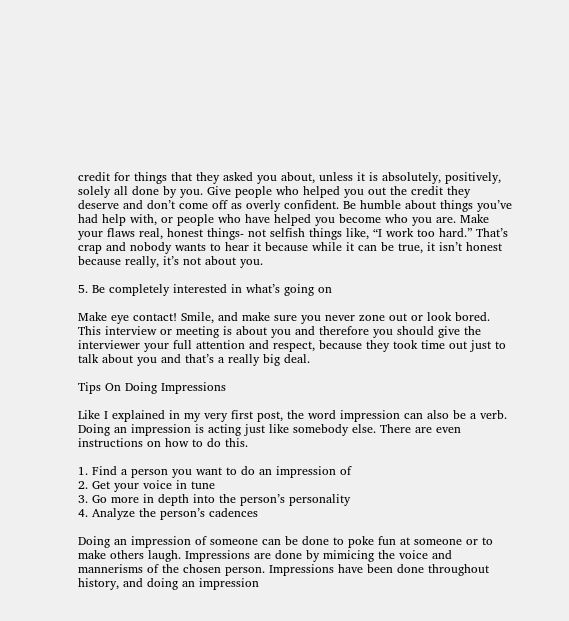credit for things that they asked you about, unless it is absolutely, positively, solely all done by you. Give people who helped you out the credit they deserve and don’t come off as overly confident. Be humble about things you’ve had help with, or people who have helped you become who you are. Make your flaws real, honest things- not selfish things like, “I work too hard.” That’s crap and nobody wants to hear it because while it can be true, it isn’t honest because really, it’s not about you.

5. Be completely interested in what’s going on

Make eye contact! Smile, and make sure you never zone out or look bored. This interview or meeting is about you and therefore you should give the interviewer your full attention and respect, because they took time out just to talk about you and that’s a really big deal.

Tips On Doing Impressions

Like I explained in my very first post, the word impression can also be a verb. Doing an impression is acting just like somebody else. There are even instructions on how to do this.

1. Find a person you want to do an impression of
2. Get your voice in tune
3. Go more in depth into the person’s personality
4. Analyze the person’s cadences

Doing an impression of someone can be done to poke fun at someone or to make others laugh. Impressions are done by mimicing the voice and mannerisms of the chosen person. Impressions have been done throughout history, and doing an impression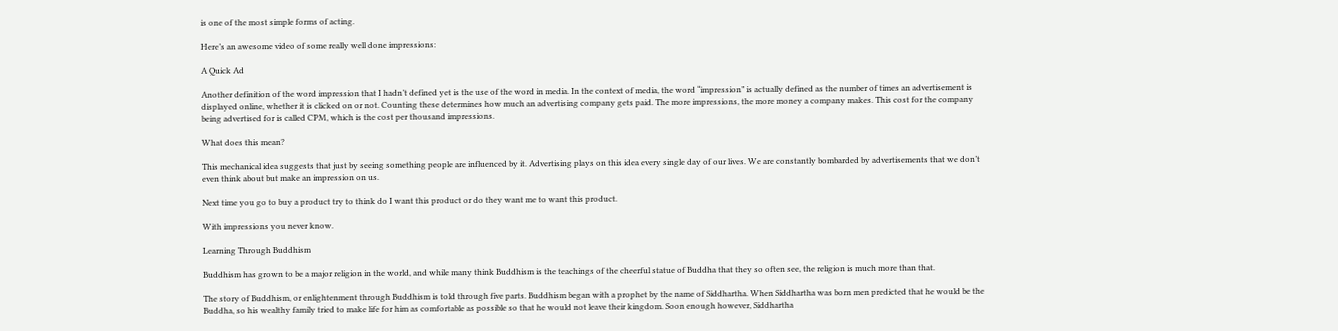is one of the most simple forms of acting.

Here’s an awesome video of some really well done impressions:

A Quick Ad

Another definition of the word impression that I hadn’t defined yet is the use of the word in media. In the context of media, the word “impression” is actually defined as the number of times an advertisement is displayed online, whether it is clicked on or not. Counting these determines how much an advertising company gets paid. The more impressions, the more money a company makes. This cost for the company being advertised for is called CPM, which is the cost per thousand impressions.

What does this mean?

This mechanical idea suggests that just by seeing something people are influenced by it. Advertising plays on this idea every single day of our lives. We are constantly bombarded by advertisements that we don’t even think about but make an impression on us.

Next time you go to buy a product try to think do I want this product or do they want me to want this product.

With impressions you never know.

Learning Through Buddhism

Buddhism has grown to be a major religion in the world, and while many think Buddhism is the teachings of the cheerful statue of Buddha that they so often see, the religion is much more than that.

The story of Buddhism, or enlightenment through Buddhism is told through five parts. Buddhism began with a prophet by the name of Siddhartha. When Siddhartha was born men predicted that he would be the Buddha, so his wealthy family tried to make life for him as comfortable as possible so that he would not leave their kingdom. Soon enough however, Siddhartha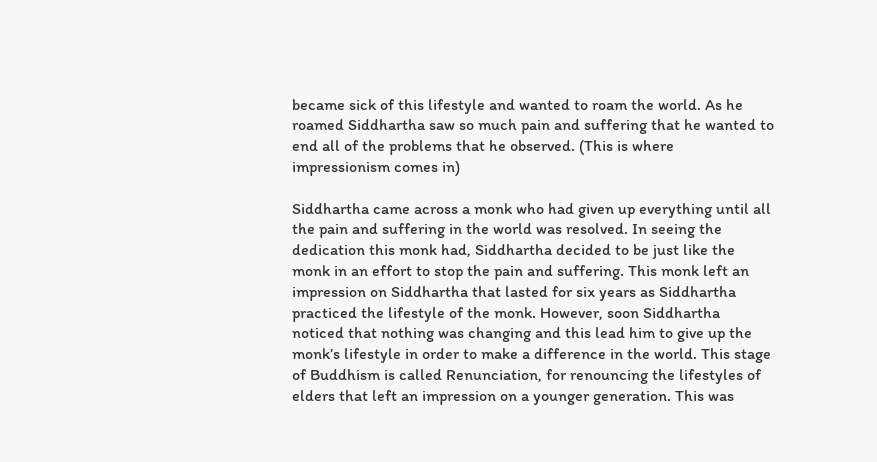became sick of this lifestyle and wanted to roam the world. As he roamed Siddhartha saw so much pain and suffering that he wanted to end all of the problems that he observed. (This is where impressionism comes in)

Siddhartha came across a monk who had given up everything until all the pain and suffering in the world was resolved. In seeing the dedication this monk had, Siddhartha decided to be just like the monk in an effort to stop the pain and suffering. This monk left an impression on Siddhartha that lasted for six years as Siddhartha practiced the lifestyle of the monk. However, soon Siddhartha noticed that nothing was changing and this lead him to give up the monk’s lifestyle in order to make a difference in the world. This stage of Buddhism is called Renunciation, for renouncing the lifestyles of elders that left an impression on a younger generation. This was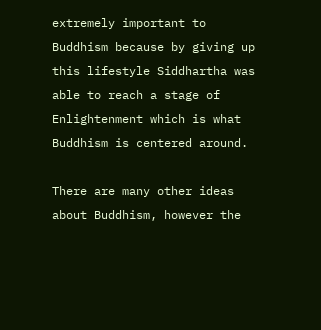extremely important to Buddhism because by giving up this lifestyle Siddhartha was able to reach a stage of Enlightenment which is what Buddhism is centered around.

There are many other ideas about Buddhism, however the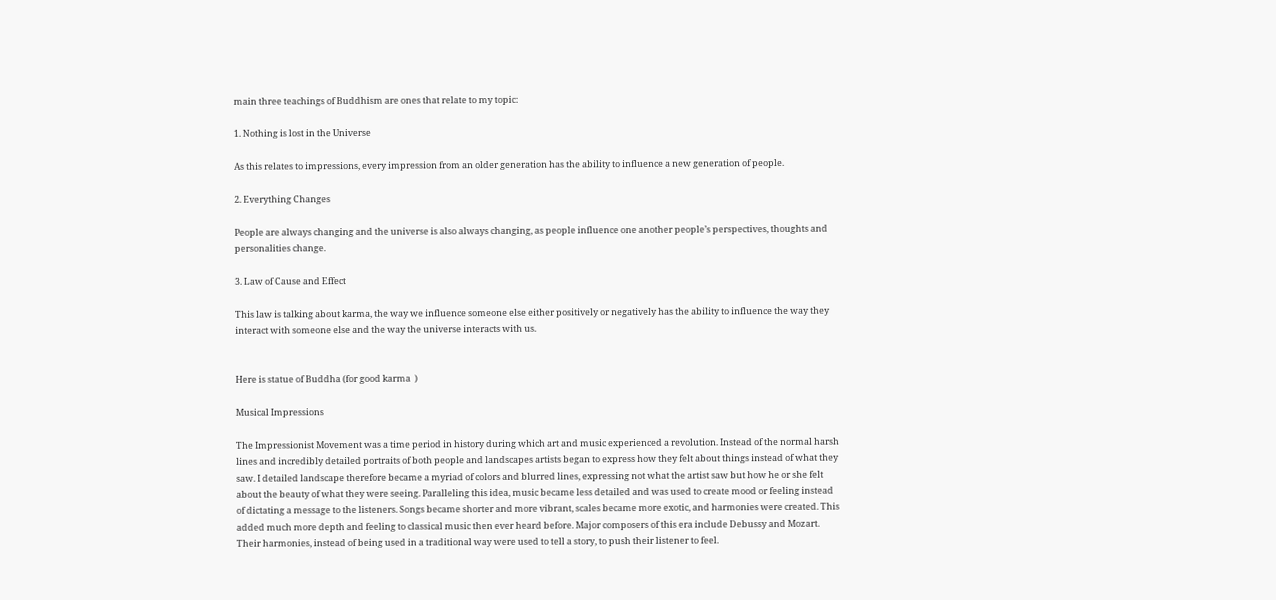main three teachings of Buddhism are ones that relate to my topic:

1. Nothing is lost in the Universe

As this relates to impressions, every impression from an older generation has the ability to influence a new generation of people.

2. Everything Changes

People are always changing and the universe is also always changing, as people influence one another people’s perspectives, thoughts and personalities change.

3. Law of Cause and Effect

This law is talking about karma, the way we influence someone else either positively or negatively has the ability to influence the way they interact with someone else and the way the universe interacts with us.


Here is statue of Buddha (for good karma  )

Musical Impressions

The Impressionist Movement was a time period in history during which art and music experienced a revolution. Instead of the normal harsh lines and incredibly detailed portraits of both people and landscapes artists began to express how they felt about things instead of what they saw. I detailed landscape therefore became a myriad of colors and blurred lines, expressing not what the artist saw but how he or she felt about the beauty of what they were seeing. Paralleling this idea, music became less detailed and was used to create mood or feeling instead of dictating a message to the listeners. Songs became shorter and more vibrant, scales became more exotic, and harmonies were created. This added much more depth and feeling to classical music then ever heard before. Major composers of this era include Debussy and Mozart. Their harmonies, instead of being used in a traditional way were used to tell a story, to push their listener to feel.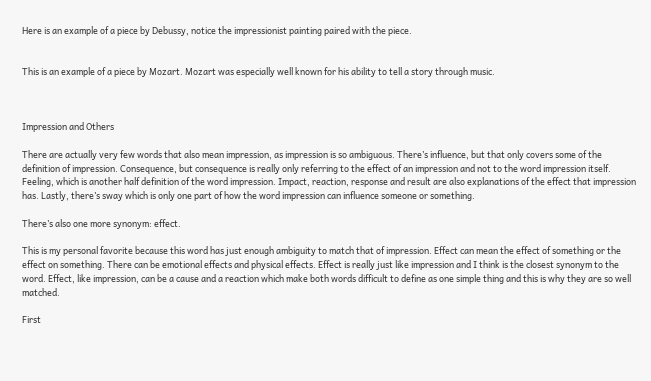Here is an example of a piece by Debussy, notice the impressionist painting paired with the piece.


This is an example of a piece by Mozart. Mozart was especially well known for his ability to tell a story through music.



Impression and Others

There are actually very few words that also mean impression, as impression is so ambiguous. There’s influence, but that only covers some of the definition of impression. Consequence, but consequence is really only referring to the effect of an impression and not to the word impression itself. Feeling, which is another half definition of the word impression. Impact, reaction, response and result are also explanations of the effect that impression has. Lastly, there’s sway which is only one part of how the word impression can influence someone or something.

There’s also one more synonym: effect.

This is my personal favorite because this word has just enough ambiguity to match that of impression. Effect can mean the effect of something or the effect on something. There can be emotional effects and physical effects. Effect is really just like impression and I think is the closest synonym to the word. Effect, like impression, can be a cause and a reaction which make both words difficult to define as one simple thing and this is why they are so well matched.

First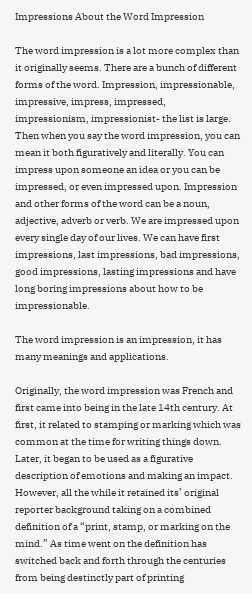Impressions About the Word Impression

The word impression is a lot more complex than it originally seems. There are a bunch of different forms of the word. Impression, impressionable, impressive, impress, impressed, impressionism, impressionist- the list is large. Then when you say the word impression, you can mean it both figuratively and literally. You can impress upon someone an idea or you can be impressed, or even impressed upon. Impression and other forms of the word can be a noun, adjective, adverb or verb. We are impressed upon every single day of our lives. We can have first impressions, last impressions, bad impressions, good impressions, lasting impressions and have long boring impressions about how to be impressionable.

The word impression is an impression, it has many meanings and applications.

Originally, the word impression was French and first came into being in the late 14th century. At first, it related to stamping or marking which was common at the time for writing things down. Later, it began to be used as a figurative description of emotions and making an impact. However, all the while it retained its’ original reporter background taking on a combined definition of a “print, stamp, or marking on the mind.” As time went on the definition has switched back and forth through the centuries from being destinctly part of printing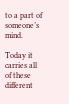to a part of someone’s mind.

Today it carries all of these different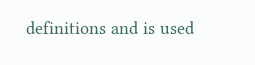definitions and is used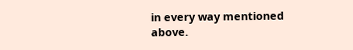in every way mentioned above.